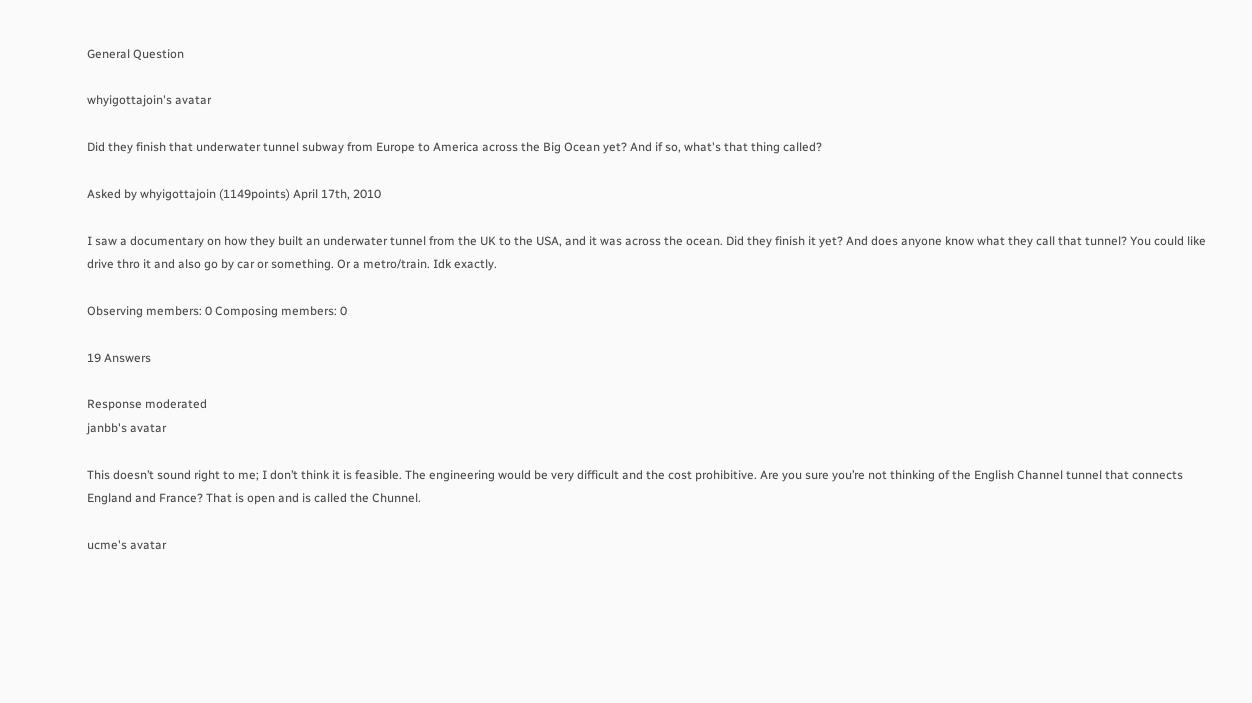General Question

whyigottajoin's avatar

Did they finish that underwater tunnel subway from Europe to America across the Big Ocean yet? And if so, what's that thing called?

Asked by whyigottajoin (1149points) April 17th, 2010

I saw a documentary on how they built an underwater tunnel from the UK to the USA, and it was across the ocean. Did they finish it yet? And does anyone know what they call that tunnel? You could like drive thro it and also go by car or something. Or a metro/train. Idk exactly.

Observing members: 0 Composing members: 0

19 Answers

Response moderated
janbb's avatar

This doesn’t sound right to me; I don’t think it is feasible. The engineering would be very difficult and the cost prohibitive. Are you sure you’re not thinking of the English Channel tunnel that connects England and France? That is open and is called the Chunnel.

ucme's avatar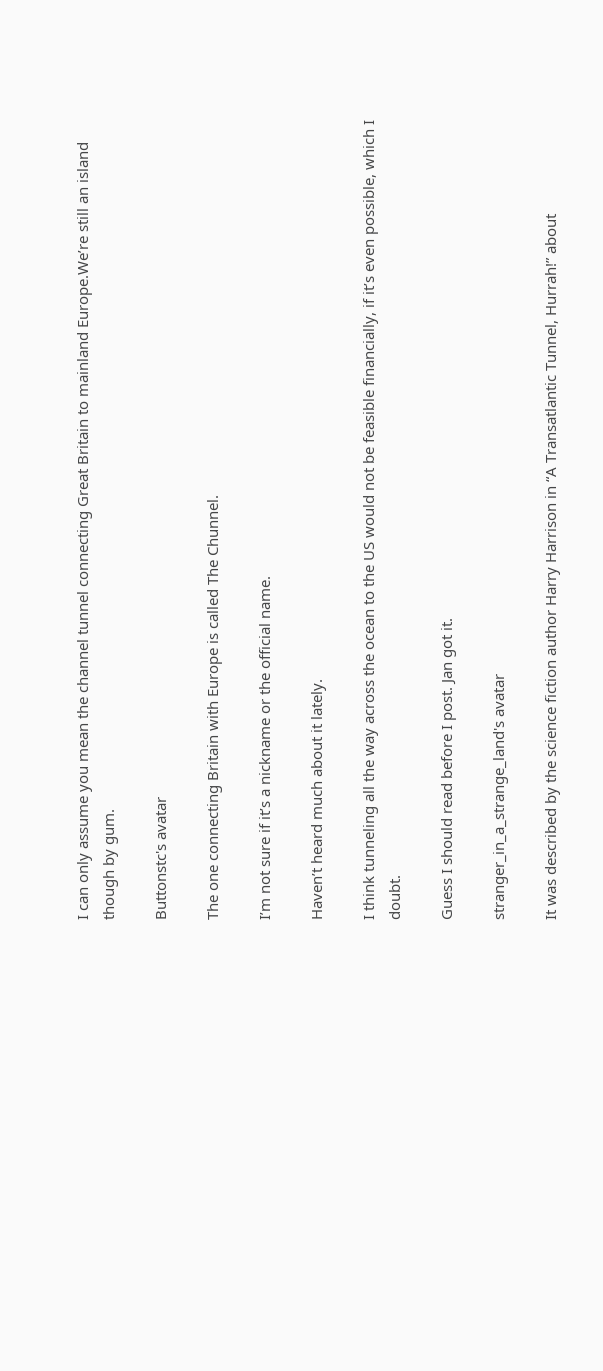I can only assume you mean the channel tunnel connecting Great Britain to mainland Europe.We’re still an island though by gum.

Buttonstc's avatar

The one connecting Britain with Europe is called The Chunnel.

I’m not sure if it’s a nickname or the official name.

Haven’t heard much about it lately.

I think tunneling all the way across the ocean to the US would not be feasible financially, if it’s even possible, which I doubt.

Guess I should read before I post. Jan got it.

stranger_in_a_strange_land's avatar

It was described by the science fiction author Harry Harrison in “A Transatlantic Tunnel, Hurrah!” about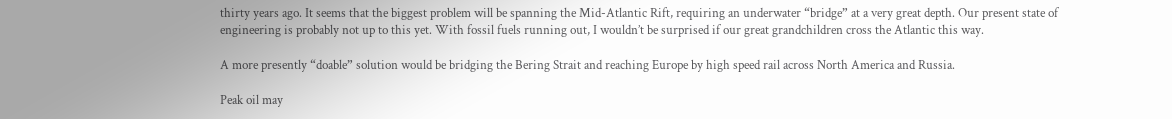thirty years ago. It seems that the biggest problem will be spanning the Mid-Atlantic Rift, requiring an underwater “bridge” at a very great depth. Our present state of engineering is probably not up to this yet. With fossil fuels running out, I wouldn’t be surprised if our great grandchildren cross the Atlantic this way.

A more presently “doable” solution would be bridging the Bering Strait and reaching Europe by high speed rail across North America and Russia.

Peak oil may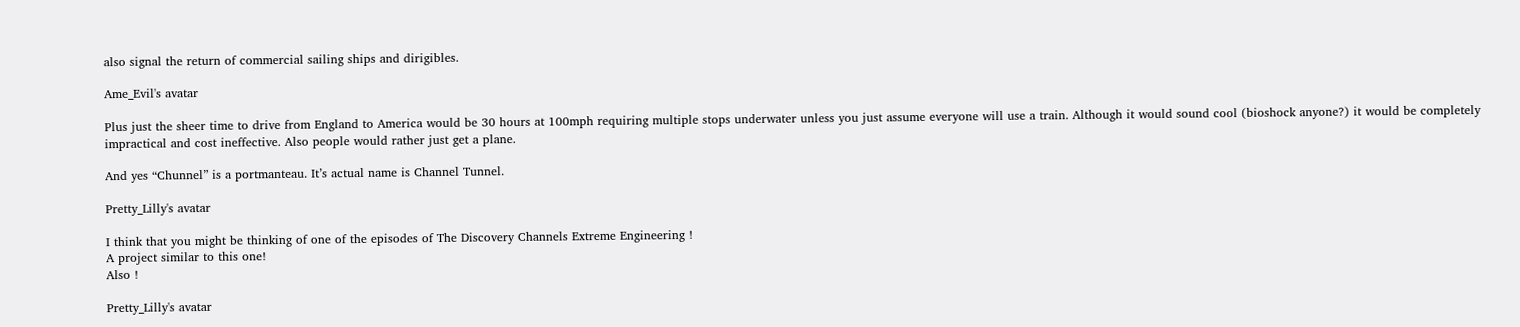also signal the return of commercial sailing ships and dirigibles.

Ame_Evil's avatar

Plus just the sheer time to drive from England to America would be 30 hours at 100mph requiring multiple stops underwater unless you just assume everyone will use a train. Although it would sound cool (bioshock anyone?) it would be completely impractical and cost ineffective. Also people would rather just get a plane.

And yes “Chunnel” is a portmanteau. It’s actual name is Channel Tunnel.

Pretty_Lilly's avatar

I think that you might be thinking of one of the episodes of The Discovery Channels Extreme Engineering !
A project similar to this one!
Also !

Pretty_Lilly's avatar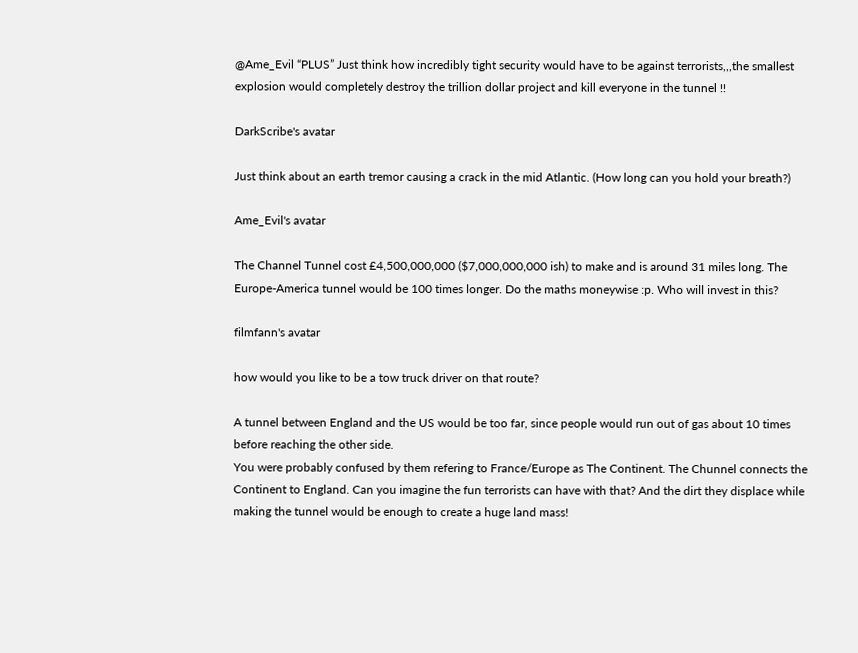@Ame_Evil “PLUS” Just think how incredibly tight security would have to be against terrorists,,,the smallest explosion would completely destroy the trillion dollar project and kill everyone in the tunnel !!

DarkScribe's avatar

Just think about an earth tremor causing a crack in the mid Atlantic. (How long can you hold your breath?)

Ame_Evil's avatar

The Channel Tunnel cost £4,500,000,000 ($7,000,000,000 ish) to make and is around 31 miles long. The Europe-America tunnel would be 100 times longer. Do the maths moneywise :p. Who will invest in this?

filmfann's avatar

how would you like to be a tow truck driver on that route?

A tunnel between England and the US would be too far, since people would run out of gas about 10 times before reaching the other side.
You were probably confused by them refering to France/Europe as The Continent. The Chunnel connects the Continent to England. Can you imagine the fun terrorists can have with that? And the dirt they displace while making the tunnel would be enough to create a huge land mass!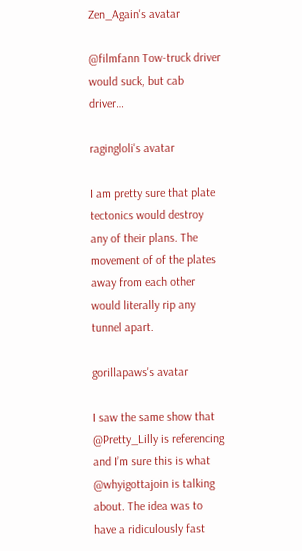Zen_Again's avatar

@filmfann Tow-truck driver would suck, but cab driver…

ragingloli's avatar

I am pretty sure that plate tectonics would destroy any of their plans. The movement of of the plates away from each other would literally rip any tunnel apart.

gorillapaws's avatar

I saw the same show that @Pretty_Lilly is referencing and I’m sure this is what @whyigottajoin is talking about. The idea was to have a ridiculously fast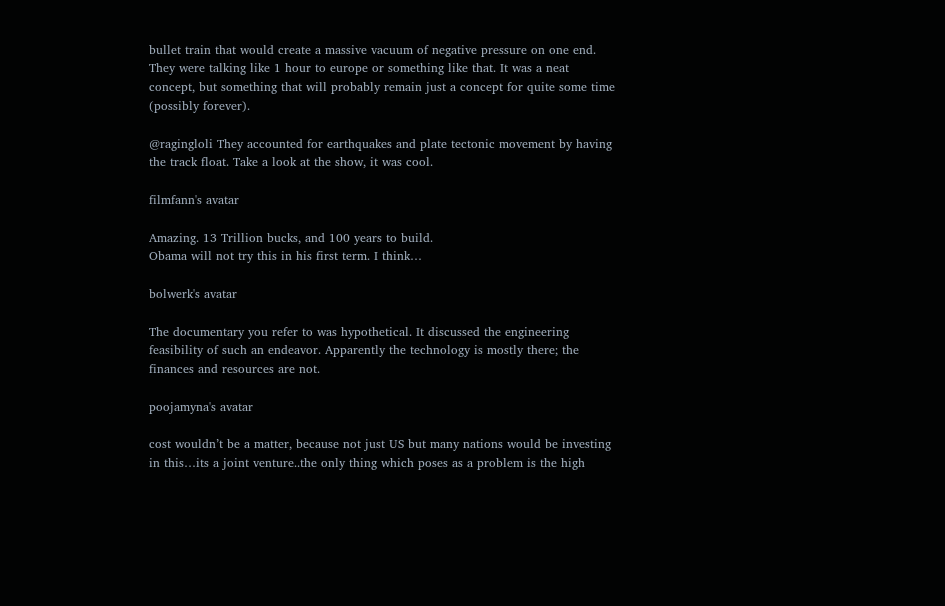bullet train that would create a massive vacuum of negative pressure on one end. They were talking like 1 hour to europe or something like that. It was a neat concept, but something that will probably remain just a concept for quite some time (possibly forever).

@ragingloli They accounted for earthquakes and plate tectonic movement by having the track float. Take a look at the show, it was cool.

filmfann's avatar

Amazing. 13 Trillion bucks, and 100 years to build.
Obama will not try this in his first term. I think…

bolwerk's avatar

The documentary you refer to was hypothetical. It discussed the engineering feasibility of such an endeavor. Apparently the technology is mostly there; the finances and resources are not.

poojamyna's avatar

cost wouldn’t be a matter, because not just US but many nations would be investing in this…its a joint venture..the only thing which poses as a problem is the high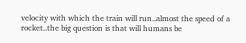velocity with which the train will run..almost the speed of a rocket..the big question is that will humans be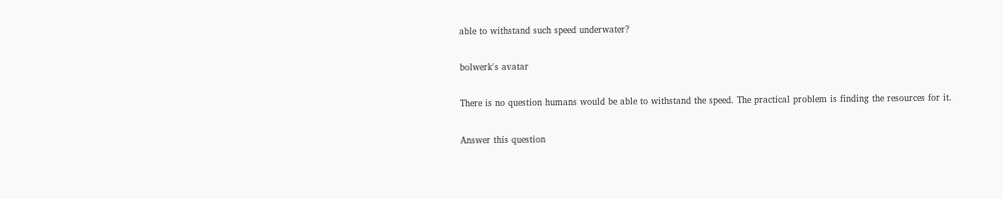able to withstand such speed underwater?

bolwerk's avatar

There is no question humans would be able to withstand the speed. The practical problem is finding the resources for it.

Answer this question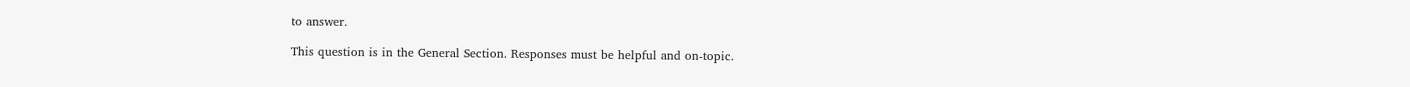to answer.

This question is in the General Section. Responses must be helpful and on-topic.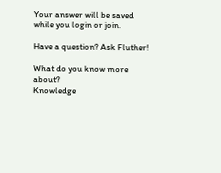Your answer will be saved while you login or join.

Have a question? Ask Fluther!

What do you know more about?
Knowledge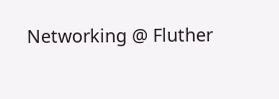Networking @ Fluther